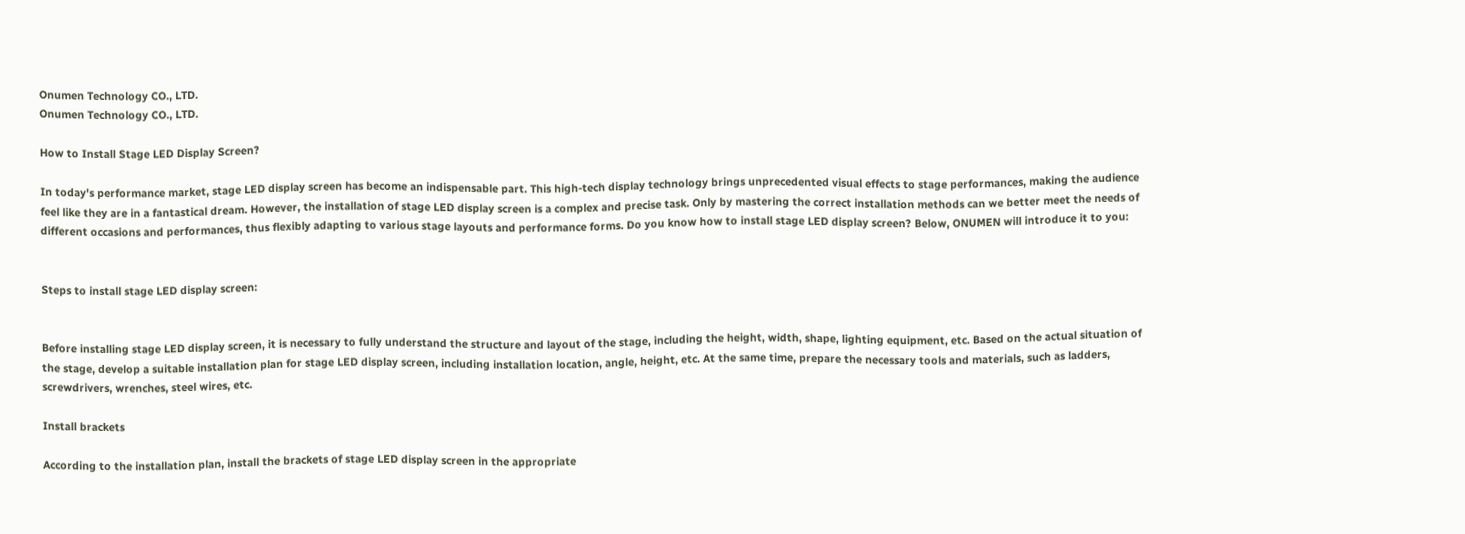Onumen Technology CO., LTD.
Onumen Technology CO., LTD.

How to Install Stage LED Display Screen?

In today's performance market, stage LED display screen has become an indispensable part. This high-tech display technology brings unprecedented visual effects to stage performances, making the audience feel like they are in a fantastical dream. However, the installation of stage LED display screen is a complex and precise task. Only by mastering the correct installation methods can we better meet the needs of different occasions and performances, thus flexibly adapting to various stage layouts and performance forms. Do you know how to install stage LED display screen? Below, ONUMEN will introduce it to you:


Steps to install stage LED display screen:


Before installing stage LED display screen, it is necessary to fully understand the structure and layout of the stage, including the height, width, shape, lighting equipment, etc. Based on the actual situation of the stage, develop a suitable installation plan for stage LED display screen, including installation location, angle, height, etc. At the same time, prepare the necessary tools and materials, such as ladders, screwdrivers, wrenches, steel wires, etc.

Install brackets

According to the installation plan, install the brackets of stage LED display screen in the appropriate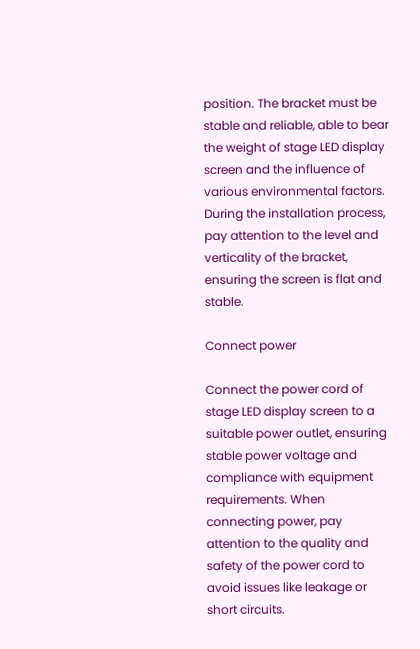position. The bracket must be stable and reliable, able to bear the weight of stage LED display screen and the influence of various environmental factors. During the installation process, pay attention to the level and verticality of the bracket, ensuring the screen is flat and stable.

Connect power

Connect the power cord of stage LED display screen to a suitable power outlet, ensuring stable power voltage and compliance with equipment requirements. When connecting power, pay attention to the quality and safety of the power cord to avoid issues like leakage or short circuits.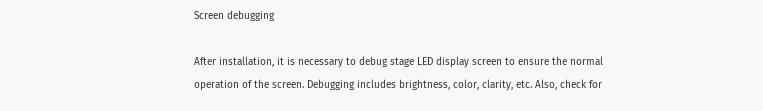Screen debugging

After installation, it is necessary to debug stage LED display screen to ensure the normal operation of the screen. Debugging includes brightness, color, clarity, etc. Also, check for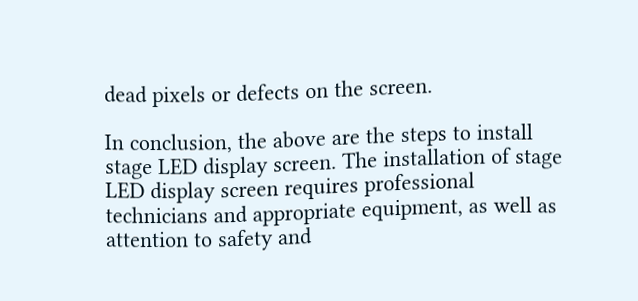dead pixels or defects on the screen.

In conclusion, the above are the steps to install stage LED display screen. The installation of stage LED display screen requires professional technicians and appropriate equipment, as well as attention to safety and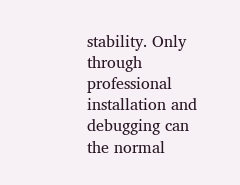stability. Only through professional installation and debugging can the normal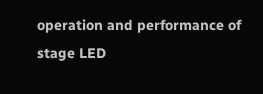operation and performance of stage LED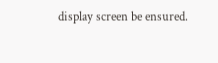display screen be ensured.